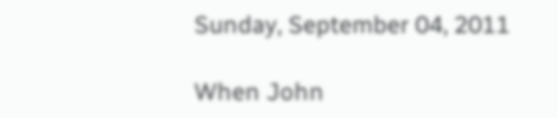Sunday, September 04, 2011

When John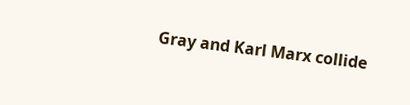Gray and Karl Marx collide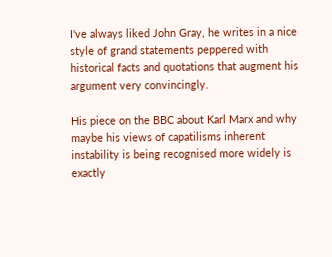I've always liked John Gray, he writes in a nice style of grand statements peppered with historical facts and quotations that augment his argument very convincingly.

His piece on the BBC about Karl Marx and why maybe his views of capatilisms inherent instability is being recognised more widely is exactly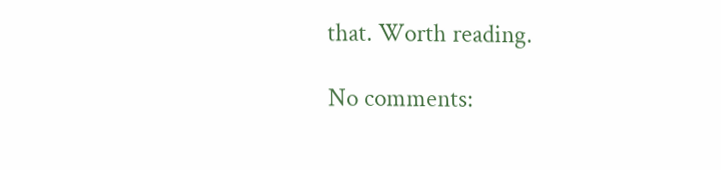that. Worth reading.

No comments: